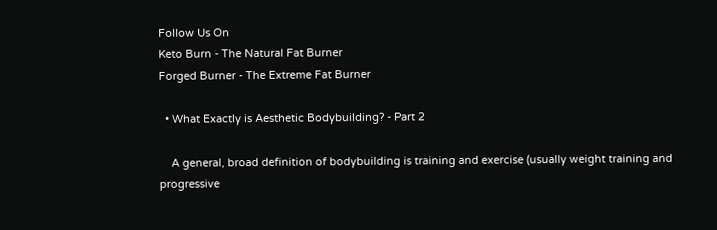Follow Us On
Keto Burn - The Natural Fat Burner
Forged Burner - The Extreme Fat Burner

  • What Exactly is Aesthetic Bodybuilding? - Part 2

    A general, broad definition of bodybuilding is training and exercise (usually weight training and progressive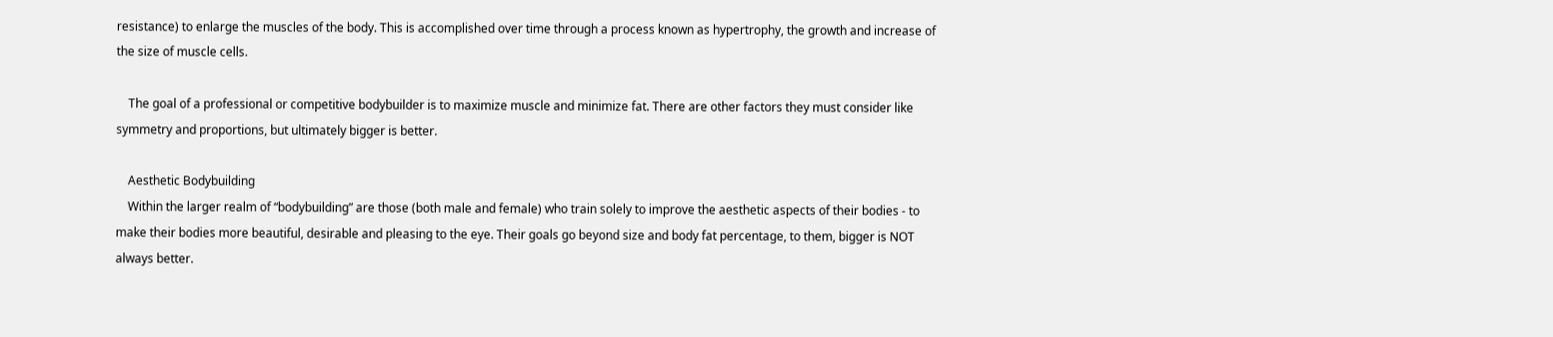resistance) to enlarge the muscles of the body. This is accomplished over time through a process known as hypertrophy, the growth and increase of the size of muscle cells.

    The goal of a professional or competitive bodybuilder is to maximize muscle and minimize fat. There are other factors they must consider like symmetry and proportions, but ultimately bigger is better.

    Aesthetic Bodybuilding
    Within the larger realm of “bodybuilding” are those (both male and female) who train solely to improve the aesthetic aspects of their bodies - to make their bodies more beautiful, desirable and pleasing to the eye. Their goals go beyond size and body fat percentage, to them, bigger is NOT always better.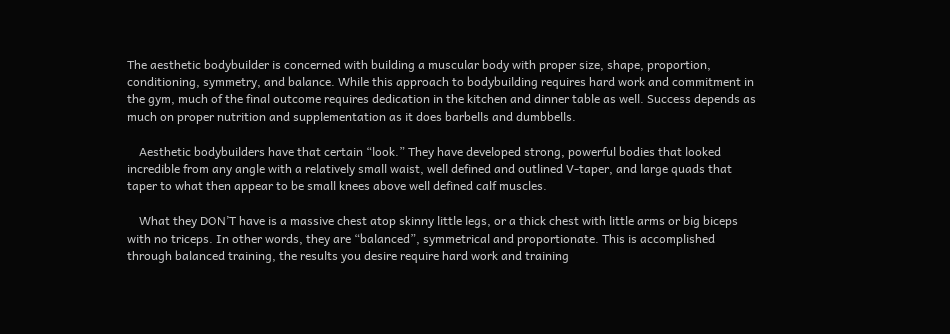The aesthetic bodybuilder is concerned with building a muscular body with proper size, shape, proportion, conditioning, symmetry, and balance. While this approach to bodybuilding requires hard work and commitment in the gym, much of the final outcome requires dedication in the kitchen and dinner table as well. Success depends as much on proper nutrition and supplementation as it does barbells and dumbbells.

    Aesthetic bodybuilders have that certain “look.” They have developed strong, powerful bodies that looked incredible from any angle with a relatively small waist, well defined and outlined V-taper, and large quads that taper to what then appear to be small knees above well defined calf muscles.

    What they DON’T have is a massive chest atop skinny little legs, or a thick chest with little arms or big biceps with no triceps. In other words, they are “balanced”, symmetrical and proportionate. This is accomplished through balanced training, the results you desire require hard work and training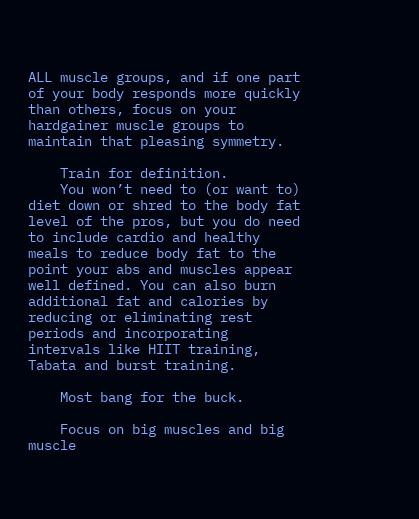ALL muscle groups, and if one part of your body responds more quickly than others, focus on your hardgainer muscle groups to maintain that pleasing symmetry.

    Train for definition.
    You won’t need to (or want to) diet down or shred to the body fat level of the pros, but you do need to include cardio and healthy meals to reduce body fat to the point your abs and muscles appear well defined. You can also burn additional fat and calories by reducing or eliminating rest periods and incorporating intervals like HIIT training, Tabata and burst training.

    Most bang for the buck.

    Focus on big muscles and big muscle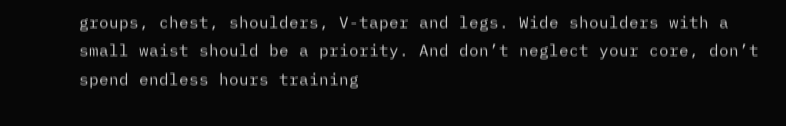groups, chest, shoulders, V-taper and legs. Wide shoulders with a small waist should be a priority. And don’t neglect your core, don’t spend endless hours training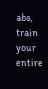abs, train your entire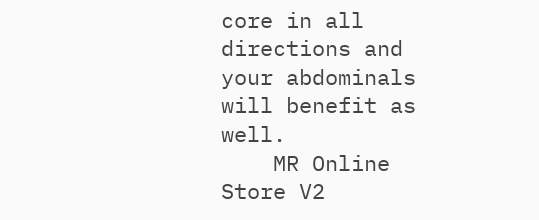core in all directions and your abdominals will benefit as well.
    MR Online Store V2